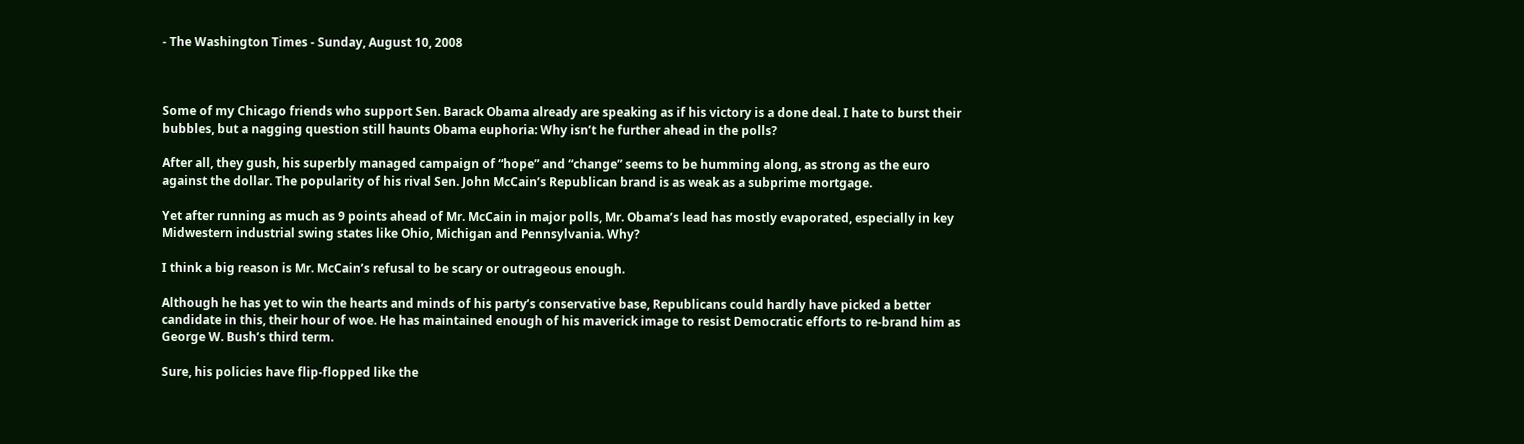- The Washington Times - Sunday, August 10, 2008



Some of my Chicago friends who support Sen. Barack Obama already are speaking as if his victory is a done deal. I hate to burst their bubbles, but a nagging question still haunts Obama euphoria: Why isn’t he further ahead in the polls?

After all, they gush, his superbly managed campaign of “hope” and “change” seems to be humming along, as strong as the euro against the dollar. The popularity of his rival Sen. John McCain’s Republican brand is as weak as a subprime mortgage.

Yet after running as much as 9 points ahead of Mr. McCain in major polls, Mr. Obama’s lead has mostly evaporated, especially in key Midwestern industrial swing states like Ohio, Michigan and Pennsylvania. Why?

I think a big reason is Mr. McCain’s refusal to be scary or outrageous enough.

Although he has yet to win the hearts and minds of his party’s conservative base, Republicans could hardly have picked a better candidate in this, their hour of woe. He has maintained enough of his maverick image to resist Democratic efforts to re-brand him as George W. Bush’s third term.

Sure, his policies have flip-flopped like the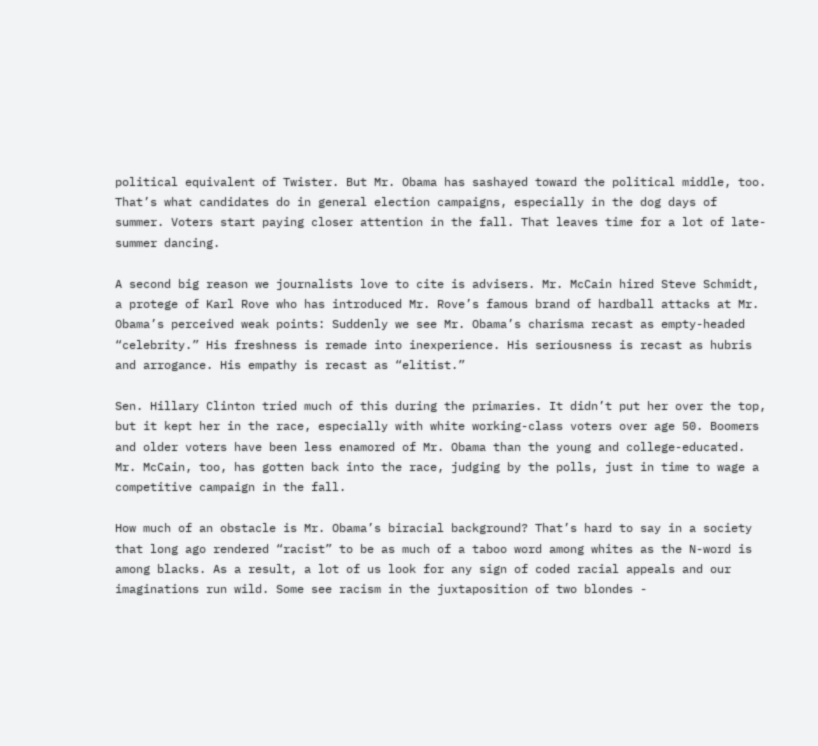political equivalent of Twister. But Mr. Obama has sashayed toward the political middle, too. That’s what candidates do in general election campaigns, especially in the dog days of summer. Voters start paying closer attention in the fall. That leaves time for a lot of late-summer dancing.

A second big reason we journalists love to cite is advisers. Mr. McCain hired Steve Schmidt, a protege of Karl Rove who has introduced Mr. Rove’s famous brand of hardball attacks at Mr. Obama’s perceived weak points: Suddenly we see Mr. Obama’s charisma recast as empty-headed “celebrity.” His freshness is remade into inexperience. His seriousness is recast as hubris and arrogance. His empathy is recast as “elitist.”

Sen. Hillary Clinton tried much of this during the primaries. It didn’t put her over the top, but it kept her in the race, especially with white working-class voters over age 50. Boomers and older voters have been less enamored of Mr. Obama than the young and college-educated. Mr. McCain, too, has gotten back into the race, judging by the polls, just in time to wage a competitive campaign in the fall.

How much of an obstacle is Mr. Obama’s biracial background? That’s hard to say in a society that long ago rendered “racist” to be as much of a taboo word among whites as the N-word is among blacks. As a result, a lot of us look for any sign of coded racial appeals and our imaginations run wild. Some see racism in the juxtaposition of two blondes -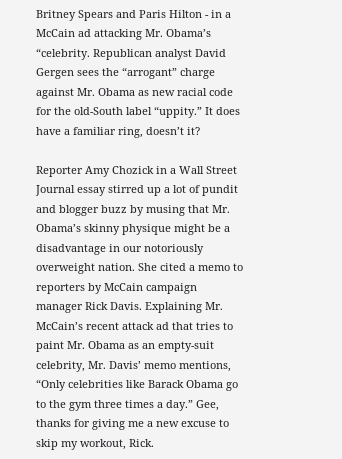Britney Spears and Paris Hilton - in a McCain ad attacking Mr. Obama’s “celebrity. Republican analyst David Gergen sees the “arrogant” charge against Mr. Obama as new racial code for the old-South label “uppity.” It does have a familiar ring, doesn’t it?

Reporter Amy Chozick in a Wall Street Journal essay stirred up a lot of pundit and blogger buzz by musing that Mr. Obama’s skinny physique might be a disadvantage in our notoriously overweight nation. She cited a memo to reporters by McCain campaign manager Rick Davis. Explaining Mr. McCain’s recent attack ad that tries to paint Mr. Obama as an empty-suit celebrity, Mr. Davis’ memo mentions, “Only celebrities like Barack Obama go to the gym three times a day.” Gee, thanks for giving me a new excuse to skip my workout, Rick.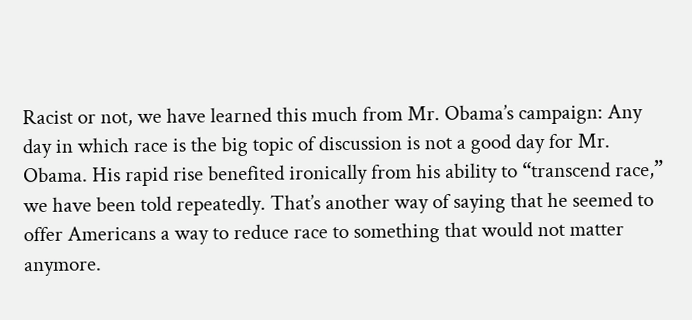Racist or not, we have learned this much from Mr. Obama’s campaign: Any day in which race is the big topic of discussion is not a good day for Mr. Obama. His rapid rise benefited ironically from his ability to “transcend race,” we have been told repeatedly. That’s another way of saying that he seemed to offer Americans a way to reduce race to something that would not matter anymore.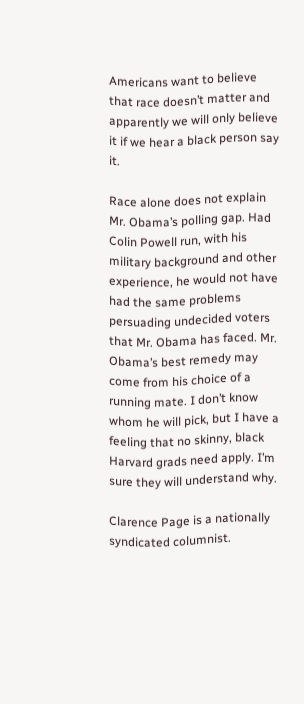Americans want to believe that race doesn’t matter and apparently we will only believe it if we hear a black person say it.

Race alone does not explain Mr. Obama’s polling gap. Had Colin Powell run, with his military background and other experience, he would not have had the same problems persuading undecided voters that Mr. Obama has faced. Mr. Obama’s best remedy may come from his choice of a running mate. I don’t know whom he will pick, but I have a feeling that no skinny, black Harvard grads need apply. I’m sure they will understand why.

Clarence Page is a nationally syndicated columnist.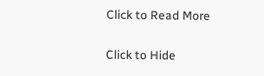Click to Read More

Click to Hide